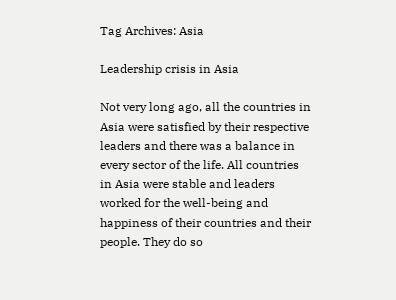Tag Archives: Asia

Leadership crisis in Asia

Not very long ago, all the countries in Asia were satisfied by their respective leaders and there was a balance in every sector of the life. All countries in Asia were stable and leaders worked for the well-being and happiness of their countries and their people. They do so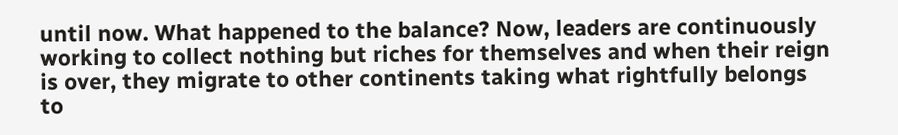until now. What happened to the balance? Now, leaders are continuously working to collect nothing but riches for themselves and when their reign is over, they migrate to other continents taking what rightfully belongs to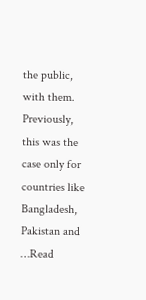the public, with them. Previously, this was the case only for countries like Bangladesh, Pakistan and …Read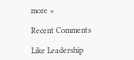more »

Recent Comments

Like Leadership